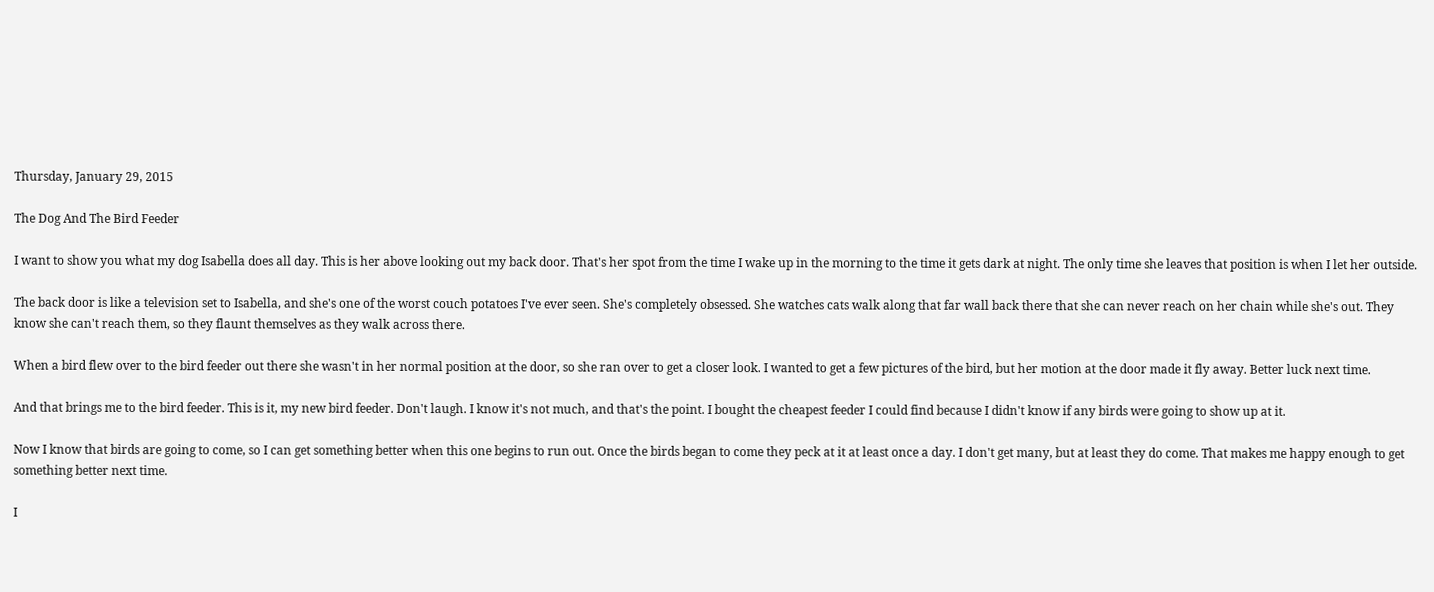Thursday, January 29, 2015

The Dog And The Bird Feeder

I want to show you what my dog Isabella does all day. This is her above looking out my back door. That's her spot from the time I wake up in the morning to the time it gets dark at night. The only time she leaves that position is when I let her outside.

The back door is like a television set to Isabella, and she's one of the worst couch potatoes I've ever seen. She's completely obsessed. She watches cats walk along that far wall back there that she can never reach on her chain while she's out. They know she can't reach them, so they flaunt themselves as they walk across there.

When a bird flew over to the bird feeder out there she wasn't in her normal position at the door, so she ran over to get a closer look. I wanted to get a few pictures of the bird, but her motion at the door made it fly away. Better luck next time.

And that brings me to the bird feeder. This is it, my new bird feeder. Don't laugh. I know it's not much, and that's the point. I bought the cheapest feeder I could find because I didn't know if any birds were going to show up at it.

Now I know that birds are going to come, so I can get something better when this one begins to run out. Once the birds began to come they peck at it at least once a day. I don't get many, but at least they do come. That makes me happy enough to get something better next time.

I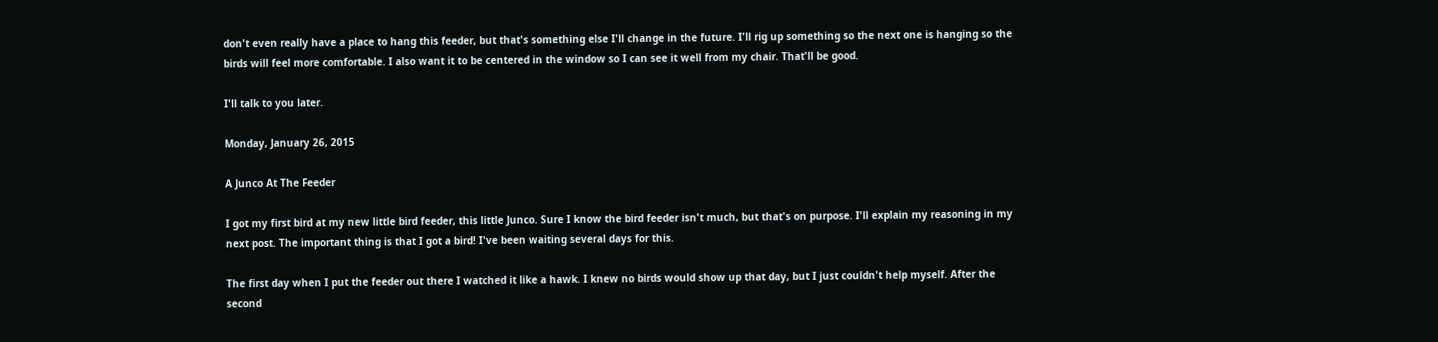don't even really have a place to hang this feeder, but that's something else I'll change in the future. I'll rig up something so the next one is hanging so the birds will feel more comfortable. I also want it to be centered in the window so I can see it well from my chair. That'll be good.

I'll talk to you later.

Monday, January 26, 2015

A Junco At The Feeder

I got my first bird at my new little bird feeder, this little Junco. Sure I know the bird feeder isn't much, but that's on purpose. I'll explain my reasoning in my next post. The important thing is that I got a bird! I've been waiting several days for this.

The first day when I put the feeder out there I watched it like a hawk. I knew no birds would show up that day, but I just couldn't help myself. After the second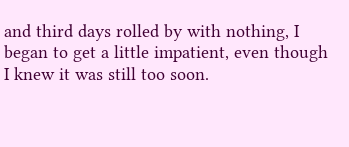and third days rolled by with nothing, I began to get a little impatient, even though I knew it was still too soon.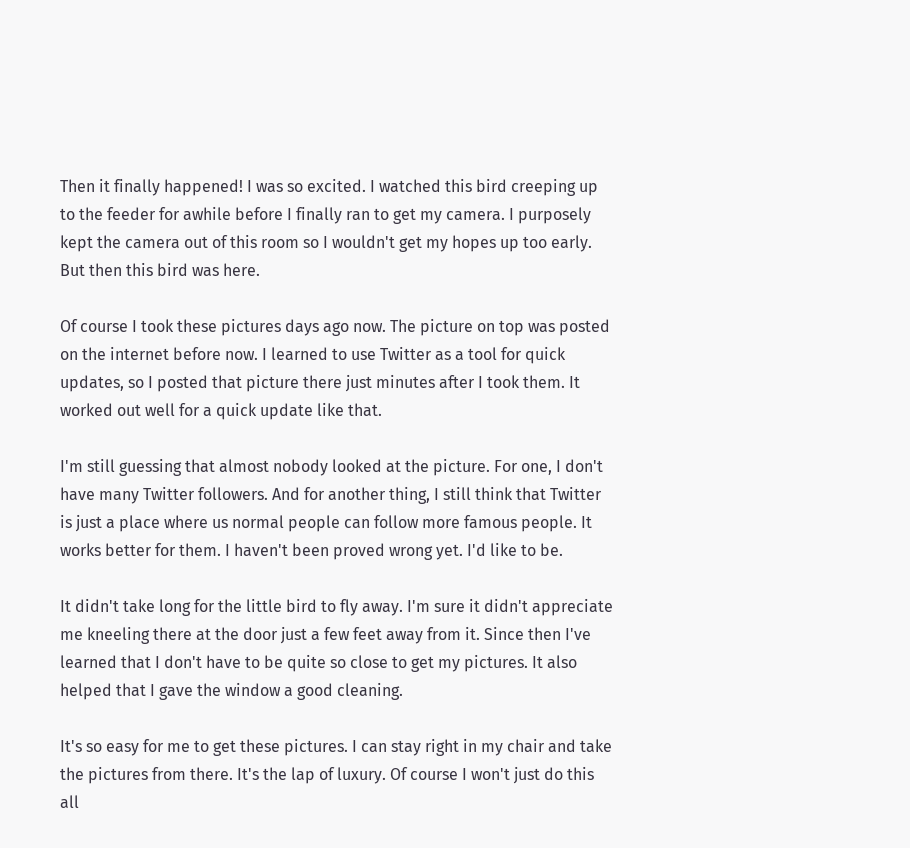Then it finally happened! I was so excited. I watched this bird creeping up to the feeder for awhile before I finally ran to get my camera. I purposely kept the camera out of this room so I wouldn't get my hopes up too early. But then this bird was here.

Of course I took these pictures days ago now. The picture on top was posted on the internet before now. I learned to use Twitter as a tool for quick updates, so I posted that picture there just minutes after I took them. It worked out well for a quick update like that.

I'm still guessing that almost nobody looked at the picture. For one, I don't have many Twitter followers. And for another thing, I still think that Twitter is just a place where us normal people can follow more famous people. It works better for them. I haven't been proved wrong yet. I'd like to be.

It didn't take long for the little bird to fly away. I'm sure it didn't appreciate me kneeling there at the door just a few feet away from it. Since then I've learned that I don't have to be quite so close to get my pictures. It also helped that I gave the window a good cleaning.

It's so easy for me to get these pictures. I can stay right in my chair and take the pictures from there. It's the lap of luxury. Of course I won't just do this all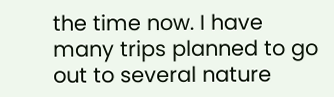the time now. I have many trips planned to go out to several nature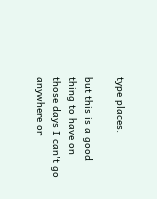type places.

but this is a good thing to have on those days I can't go anywhere or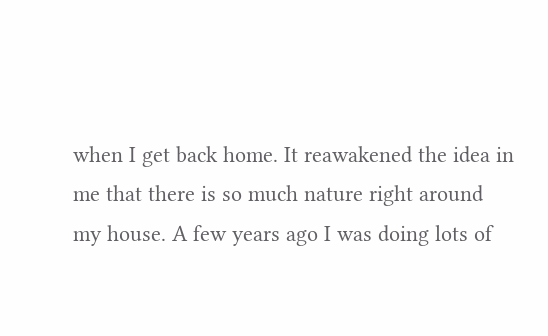when I get back home. It reawakened the idea in me that there is so much nature right around my house. A few years ago I was doing lots of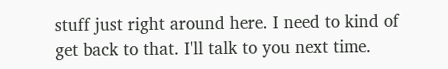stuff just right around here. I need to kind of get back to that. I'll talk to you next time.